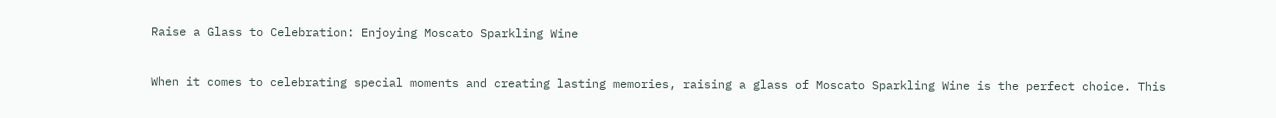Raise a Glass to Celebration: Enjoying Moscato Sparkling Wine


When it comes to celebrating special moments and creating lasting memories, raising a glass of Moscato Sparkling Wine is the perfect choice. This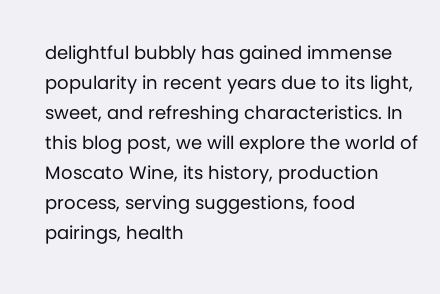delightful bubbly has gained immense popularity in recent years due to its light, sweet, and refreshing characteristics. In this blog post, we will explore the world of Moscato Wine, its history, production process, serving suggestions, food pairings, health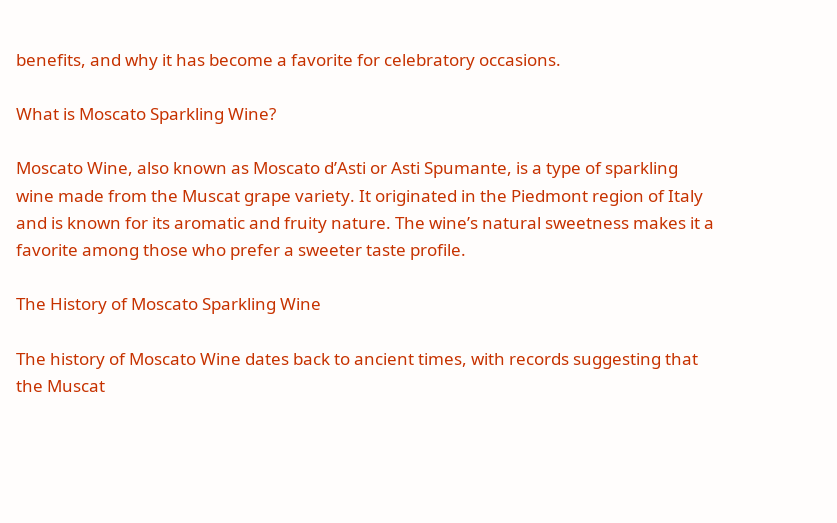benefits, and why it has become a favorite for celebratory occasions.

What is Moscato Sparkling Wine?

Moscato Wine, also known as Moscato d’Asti or Asti Spumante, is a type of sparkling wine made from the Muscat grape variety. It originated in the Piedmont region of Italy and is known for its aromatic and fruity nature. The wine’s natural sweetness makes it a favorite among those who prefer a sweeter taste profile.

The History of Moscato Sparkling Wine

The history of Moscato Wine dates back to ancient times, with records suggesting that the Muscat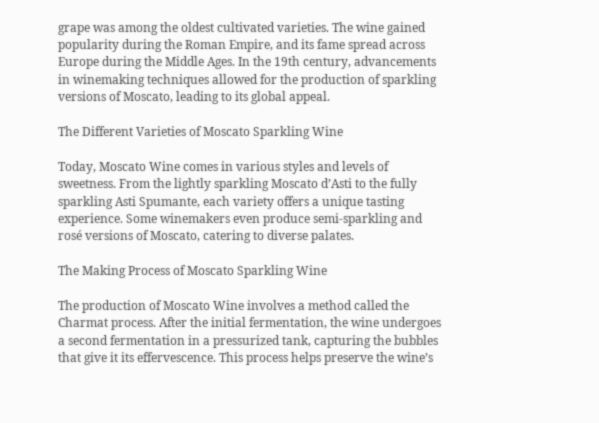grape was among the oldest cultivated varieties. The wine gained popularity during the Roman Empire, and its fame spread across Europe during the Middle Ages. In the 19th century, advancements in winemaking techniques allowed for the production of sparkling versions of Moscato, leading to its global appeal.

The Different Varieties of Moscato Sparkling Wine

Today, Moscato Wine comes in various styles and levels of sweetness. From the lightly sparkling Moscato d’Asti to the fully sparkling Asti Spumante, each variety offers a unique tasting experience. Some winemakers even produce semi-sparkling and rosé versions of Moscato, catering to diverse palates.

The Making Process of Moscato Sparkling Wine

The production of Moscato Wine involves a method called the Charmat process. After the initial fermentation, the wine undergoes a second fermentation in a pressurized tank, capturing the bubbles that give it its effervescence. This process helps preserve the wine’s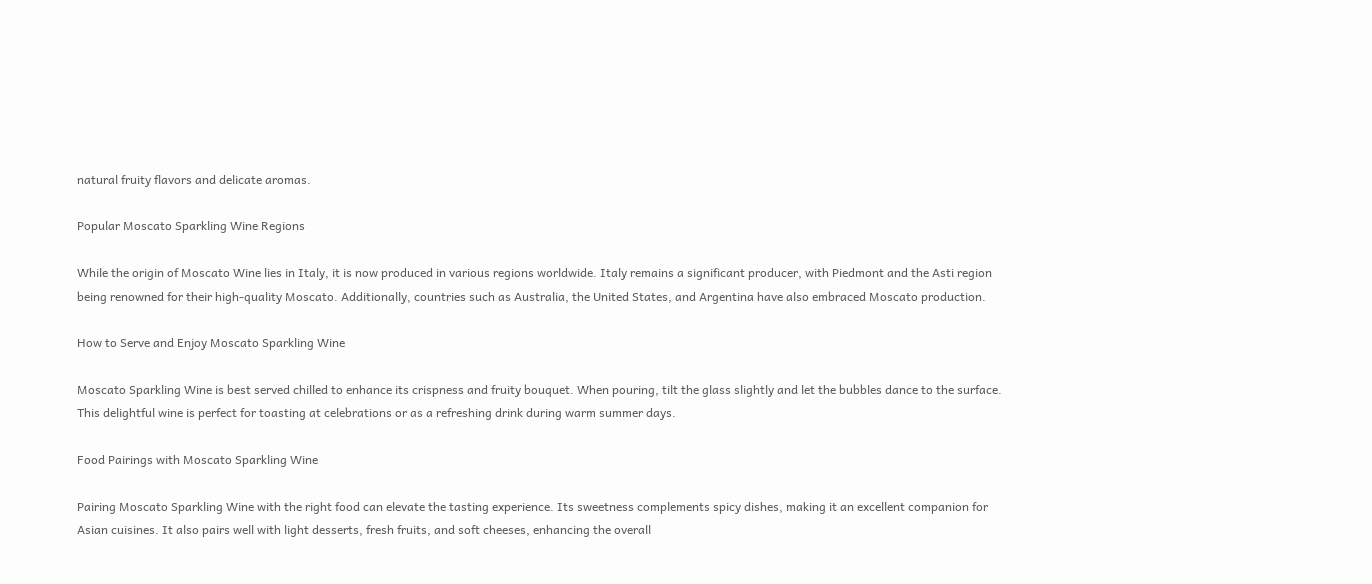natural fruity flavors and delicate aromas.

Popular Moscato Sparkling Wine Regions

While the origin of Moscato Wine lies in Italy, it is now produced in various regions worldwide. Italy remains a significant producer, with Piedmont and the Asti region being renowned for their high-quality Moscato. Additionally, countries such as Australia, the United States, and Argentina have also embraced Moscato production.

How to Serve and Enjoy Moscato Sparkling Wine

Moscato Sparkling Wine is best served chilled to enhance its crispness and fruity bouquet. When pouring, tilt the glass slightly and let the bubbles dance to the surface. This delightful wine is perfect for toasting at celebrations or as a refreshing drink during warm summer days.

Food Pairings with Moscato Sparkling Wine

Pairing Moscato Sparkling Wine with the right food can elevate the tasting experience. Its sweetness complements spicy dishes, making it an excellent companion for Asian cuisines. It also pairs well with light desserts, fresh fruits, and soft cheeses, enhancing the overall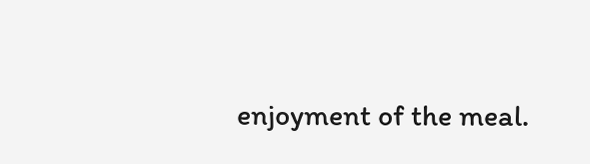enjoyment of the meal.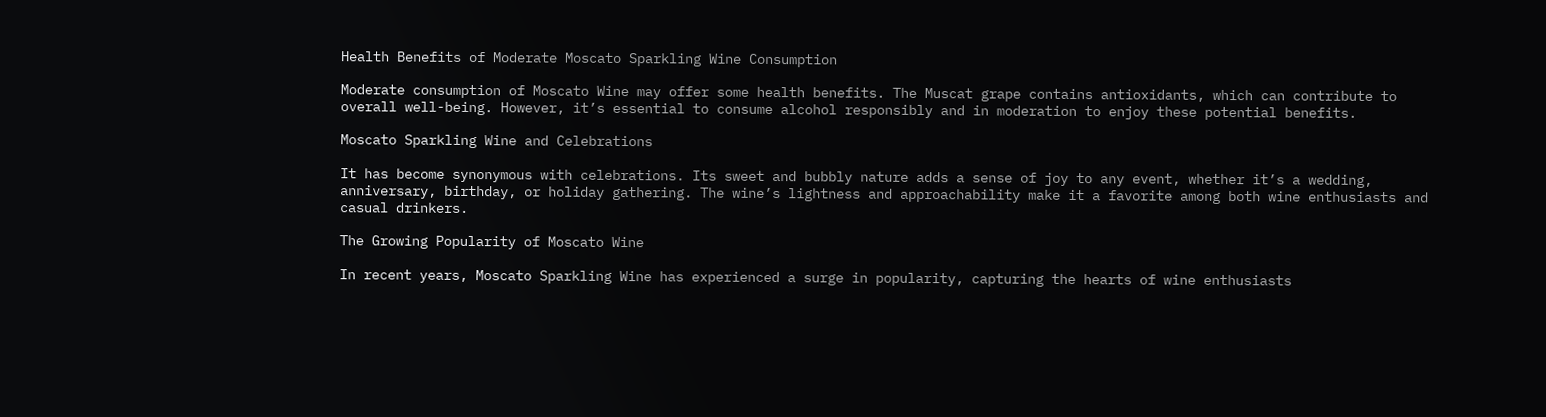Health Benefits of Moderate Moscato Sparkling Wine Consumption

Moderate consumption of Moscato Wine may offer some health benefits. The Muscat grape contains antioxidants, which can contribute to overall well-being. However, it’s essential to consume alcohol responsibly and in moderation to enjoy these potential benefits.

Moscato Sparkling Wine and Celebrations

It has become synonymous with celebrations. Its sweet and bubbly nature adds a sense of joy to any event, whether it’s a wedding, anniversary, birthday, or holiday gathering. The wine’s lightness and approachability make it a favorite among both wine enthusiasts and casual drinkers.

The Growing Popularity of Moscato Wine

In recent years, Moscato Sparkling Wine has experienced a surge in popularity, capturing the hearts of wine enthusiasts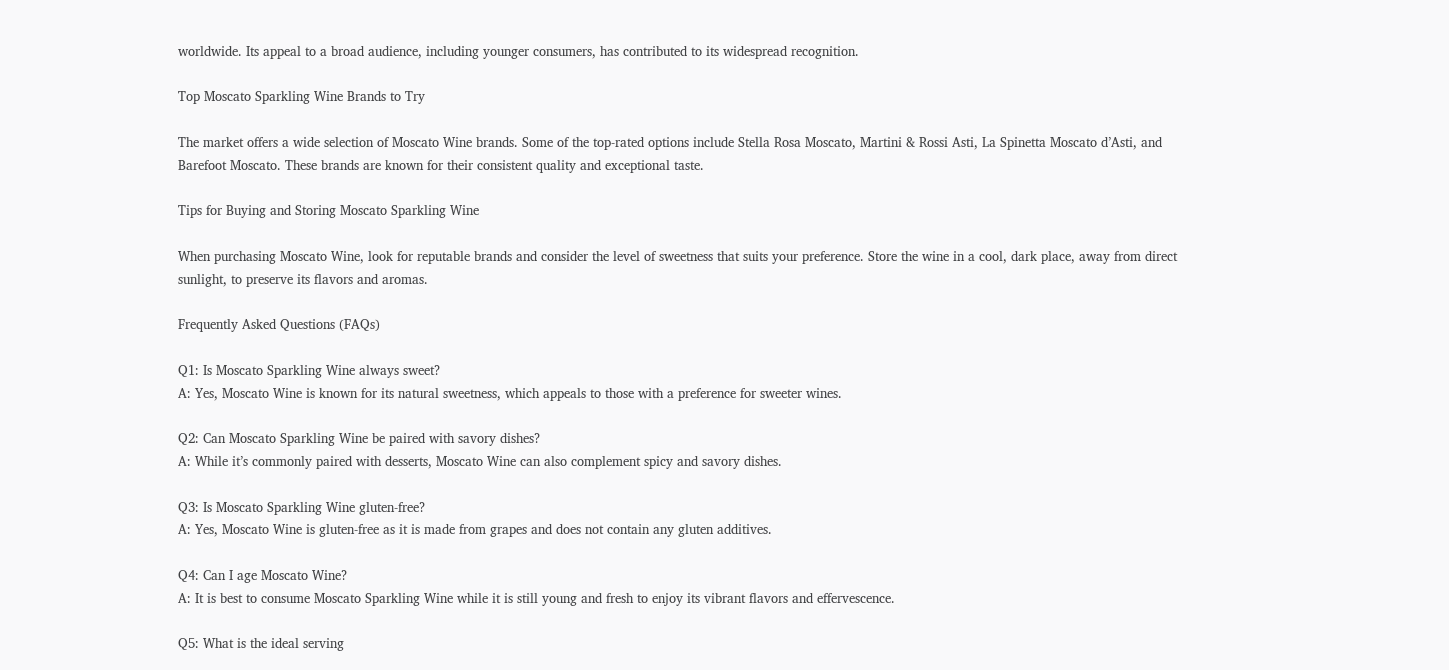worldwide. Its appeal to a broad audience, including younger consumers, has contributed to its widespread recognition.

Top Moscato Sparkling Wine Brands to Try

The market offers a wide selection of Moscato Wine brands. Some of the top-rated options include Stella Rosa Moscato, Martini & Rossi Asti, La Spinetta Moscato d’Asti, and Barefoot Moscato. These brands are known for their consistent quality and exceptional taste.

Tips for Buying and Storing Moscato Sparkling Wine

When purchasing Moscato Wine, look for reputable brands and consider the level of sweetness that suits your preference. Store the wine in a cool, dark place, away from direct sunlight, to preserve its flavors and aromas.

Frequently Asked Questions (FAQs)

Q1: Is Moscato Sparkling Wine always sweet?
A: Yes, Moscato Wine is known for its natural sweetness, which appeals to those with a preference for sweeter wines.

Q2: Can Moscato Sparkling Wine be paired with savory dishes?
A: While it’s commonly paired with desserts, Moscato Wine can also complement spicy and savory dishes.

Q3: Is Moscato Sparkling Wine gluten-free?
A: Yes, Moscato Wine is gluten-free as it is made from grapes and does not contain any gluten additives.

Q4: Can I age Moscato Wine?
A: It is best to consume Moscato Sparkling Wine while it is still young and fresh to enjoy its vibrant flavors and effervescence.

Q5: What is the ideal serving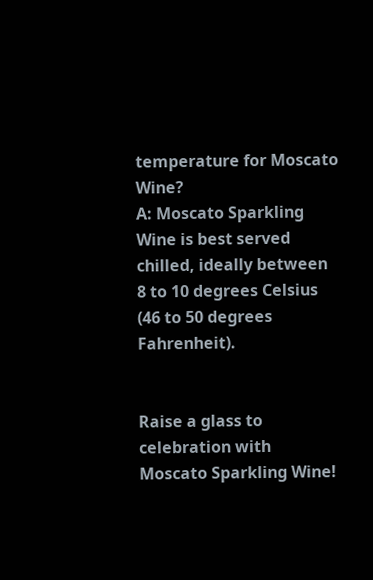temperature for Moscato Wine?
A: Moscato Sparkling Wine is best served chilled, ideally between 8 to 10 degrees Celsius (46 to 50 degrees Fahrenheit).


Raise a glass to celebration with Moscato Sparkling Wine!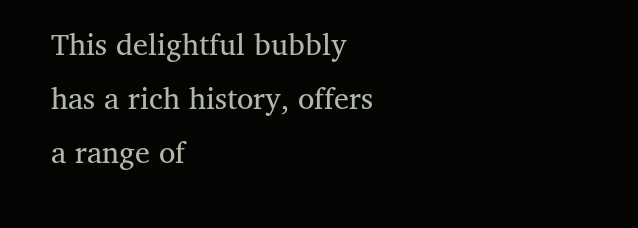This delightful bubbly has a rich history, offers a range of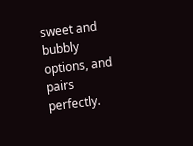sweet and bubbly options, and pairs perfectly.